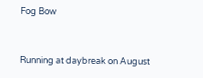Fog Bow


Running at daybreak on August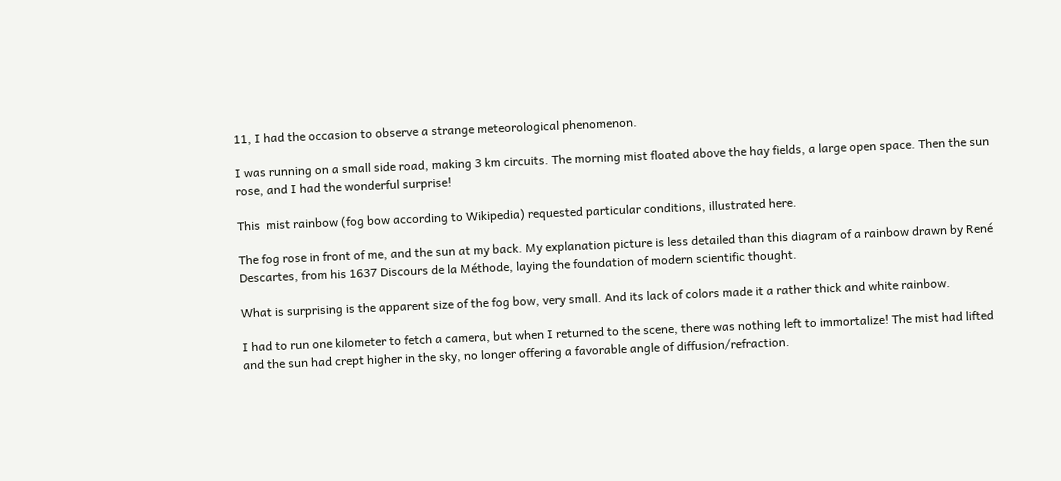11, I had the occasion to observe a strange meteorological phenomenon.

I was running on a small side road, making 3 km circuits. The morning mist floated above the hay fields, a large open space. Then the sun rose, and I had the wonderful surprise!

This  mist rainbow (fog bow according to Wikipedia) requested particular conditions, illustrated here.

The fog rose in front of me, and the sun at my back. My explanation picture is less detailed than this diagram of a rainbow drawn by René Descartes, from his 1637 Discours de la Méthode, laying the foundation of modern scientific thought.

What is surprising is the apparent size of the fog bow, very small. And its lack of colors made it a rather thick and white rainbow.

I had to run one kilometer to fetch a camera, but when I returned to the scene, there was nothing left to immortalize! The mist had lifted and the sun had crept higher in the sky, no longer offering a favorable angle of diffusion/refraction.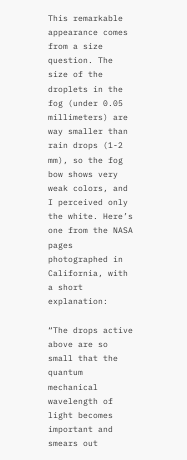This remarkable appearance comes from a size question. The size of the droplets in the  fog (under 0.05 millimeters) are way smaller than rain drops (1-2 mm), so the fog bow shows very weak colors, and I perceived only the white. Here’s one from the NASA pages photographed in California, with a short explanation:

“The drops active above are so small that the quantum mechanical wavelength of light becomes important and smears out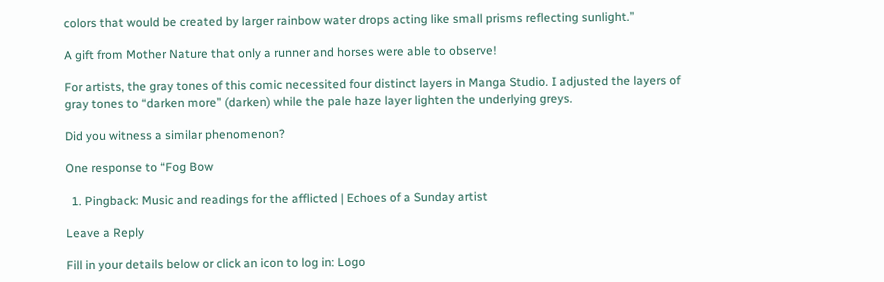colors that would be created by larger rainbow water drops acting like small prisms reflecting sunlight.”

A gift from Mother Nature that only a runner and horses were able to observe!

For artists, the gray tones of this comic necessited four distinct layers in Manga Studio. I adjusted the layers of gray tones to “darken more” (darken) while the pale haze layer lighten the underlying greys.

Did you witness a similar phenomenon?

One response to “Fog Bow

  1. Pingback: Music and readings for the afflicted | Echoes of a Sunday artist

Leave a Reply

Fill in your details below or click an icon to log in: Logo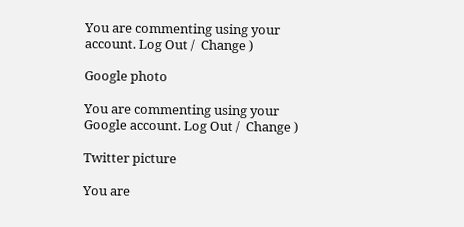You are commenting using your account. Log Out /  Change )

Google photo

You are commenting using your Google account. Log Out /  Change )

Twitter picture

You are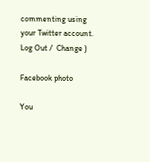commenting using your Twitter account. Log Out /  Change )

Facebook photo

You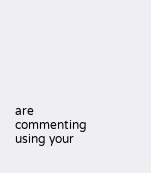are commenting using your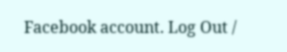Facebook account. Log Out /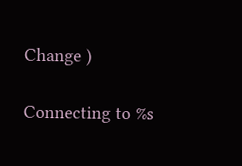Change )

Connecting to %s